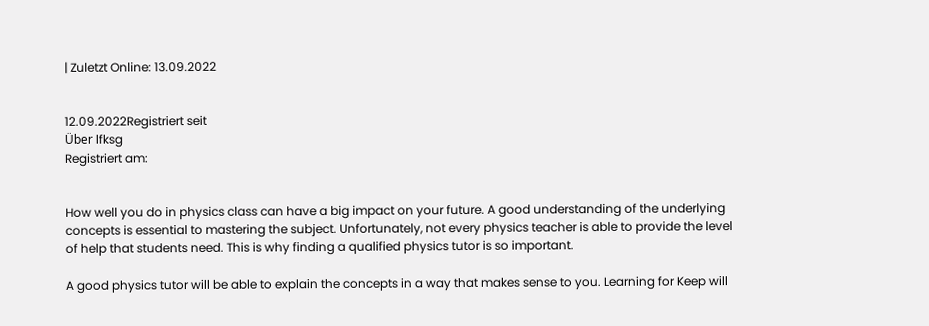| Zuletzt Online: 13.09.2022


12.09.2022Registriert seit
Über lfksg
Registriert am:


How well you do in physics class can have a big impact on your future. A good understanding of the underlying concepts is essential to mastering the subject. Unfortunately, not every physics teacher is able to provide the level of help that students need. This is why finding a qualified physics tutor is so important.

A good physics tutor will be able to explain the concepts in a way that makes sense to you. Learning for Keep will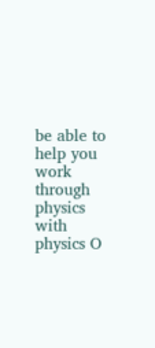be able to help you work through physics with physics O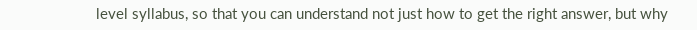level syllabus, so that you can understand not just how to get the right answer, but why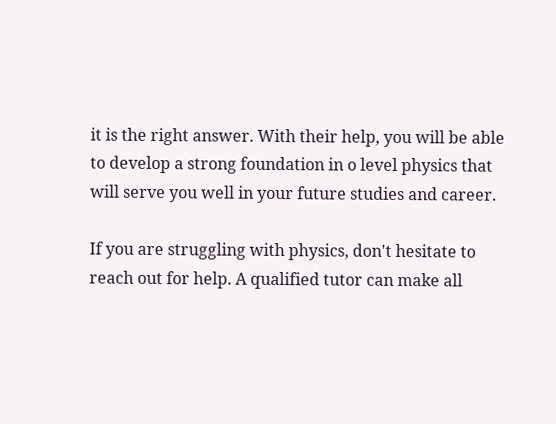it is the right answer. With their help, you will be able to develop a strong foundation in o level physics that will serve you well in your future studies and career.

If you are struggling with physics, don't hesitate to reach out for help. A qualified tutor can make all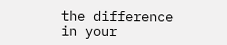the difference in your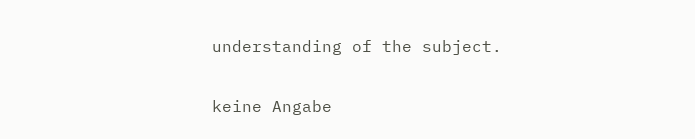understanding of the subject.

keine Angabe